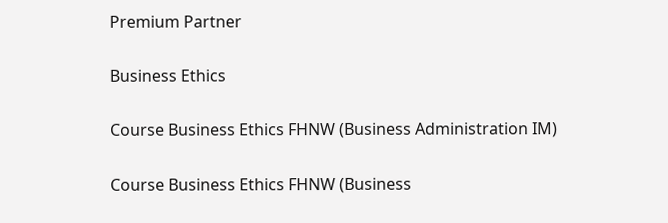Premium Partner

Business Ethics

Course Business Ethics FHNW (Business Administration IM)

Course Business Ethics FHNW (Business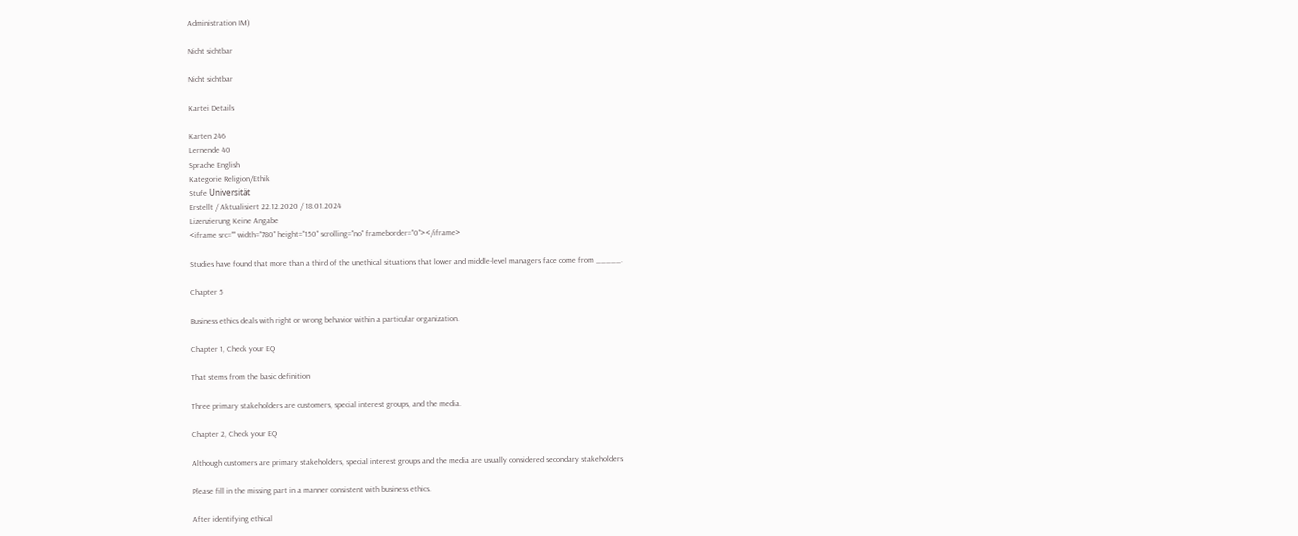Administration IM)

Nicht sichtbar

Nicht sichtbar

Kartei Details

Karten 246
Lernende 40
Sprache English
Kategorie Religion/Ethik
Stufe Universität
Erstellt / Aktualisiert 22.12.2020 / 18.01.2024
Lizenzierung Keine Angabe
<iframe src="" width="780" height="150" scrolling="no" frameborder="0"></iframe>

Studies have found that more than a third of the unethical situations that lower and middle-level managers face come from _____.

Chapter 5

Business ethics deals with right or wrong behavior within a particular organization.

Chapter 1, Check your EQ

That stems from the basic definition

Three primary stakeholders are customers, special interest groups, and the media.

Chapter 2, Check your EQ

Although customers are primary stakeholders, special interest groups and the media are usually considered secondary stakeholders

Please fill in the missing part in a manner consistent with business ethics.

After identifying ethical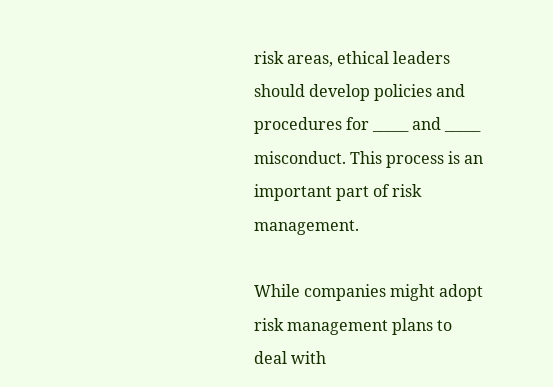risk areas, ethical leaders should develop policies and procedures for _____ and _____ misconduct. This process is an important part of risk management.

While companies might adopt risk management plans to deal with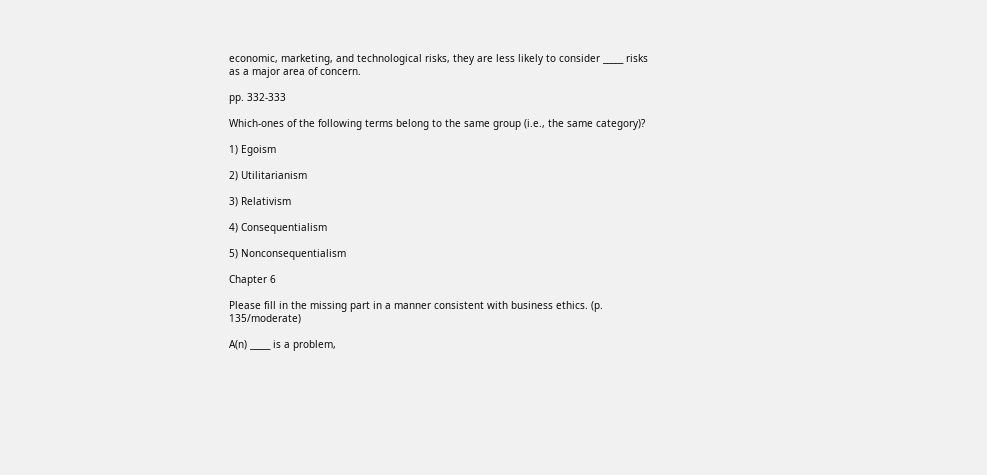economic, marketing, and technological risks, they are less likely to consider _____ risks as a major area of concern.

pp. 332-333

Which-ones of the following terms belong to the same group (i.e., the same category)?

1) Egoism

2) Utilitarianism

3) Relativism

4) Consequentialism

5) Nonconsequentialism

Chapter 6

Please fill in the missing part in a manner consistent with business ethics. (p. 135/moderate)

A(n) _____ is a problem,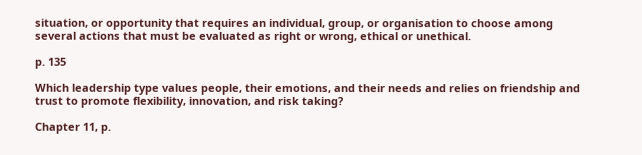situation, or opportunity that requires an individual, group, or organisation to choose among several actions that must be evaluated as right or wrong, ethical or unethical.

p. 135

Which leadership type values people, their emotions, and their needs and relies on friendship and trust to promote flexibility, innovation, and risk taking?

Chapter 11, p.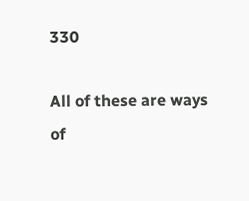330

All of these are ways of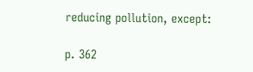reducing pollution, except:

p. 362